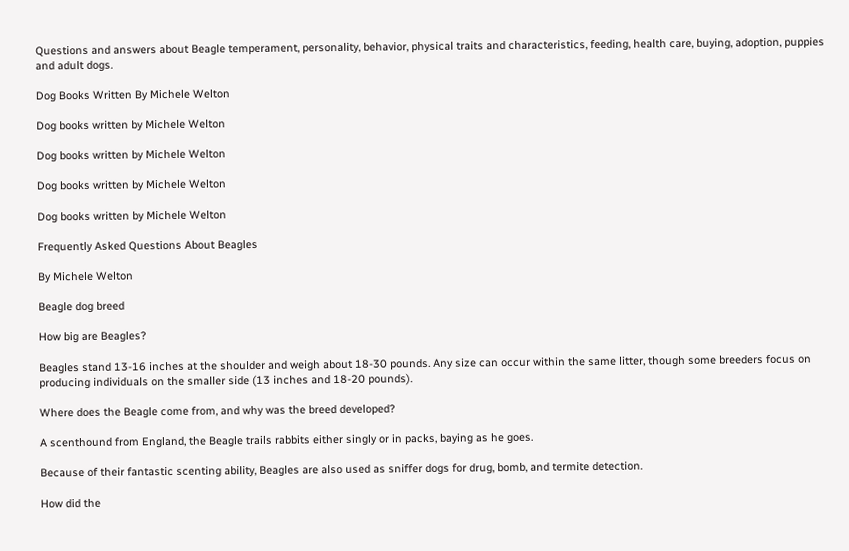Questions and answers about Beagle temperament, personality, behavior, physical traits and characteristics, feeding, health care, buying, adoption, puppies and adult dogs.

Dog Books Written By Michele Welton

Dog books written by Michele Welton

Dog books written by Michele Welton

Dog books written by Michele Welton

Dog books written by Michele Welton

Frequently Asked Questions About Beagles

By Michele Welton

Beagle dog breed

How big are Beagles?

Beagles stand 13-16 inches at the shoulder and weigh about 18-30 pounds. Any size can occur within the same litter, though some breeders focus on producing individuals on the smaller side (13 inches and 18-20 pounds).

Where does the Beagle come from, and why was the breed developed?

A scenthound from England, the Beagle trails rabbits either singly or in packs, baying as he goes.

Because of their fantastic scenting ability, Beagles are also used as sniffer dogs for drug, bomb, and termite detection.

How did the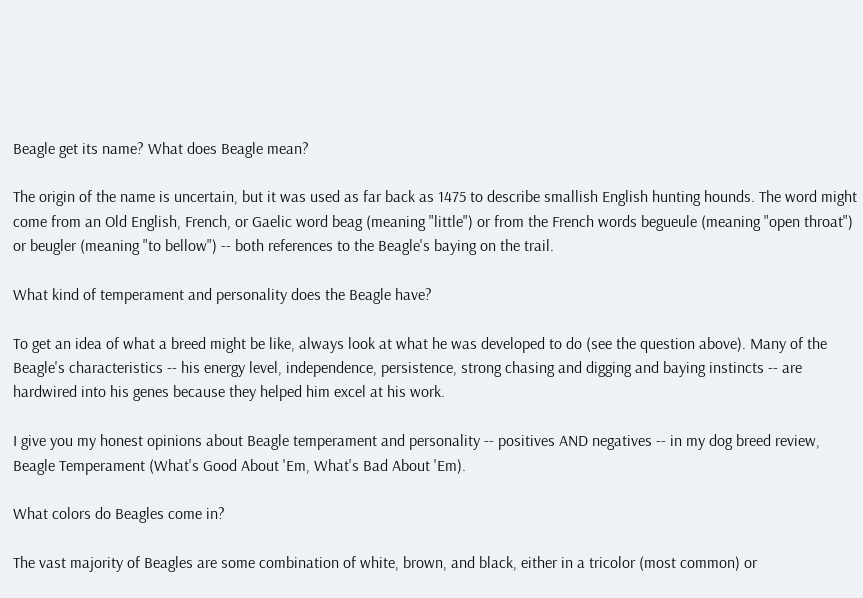Beagle get its name? What does Beagle mean?

The origin of the name is uncertain, but it was used as far back as 1475 to describe smallish English hunting hounds. The word might come from an Old English, French, or Gaelic word beag (meaning "little") or from the French words begueule (meaning "open throat") or beugler (meaning "to bellow") -- both references to the Beagle's baying on the trail.

What kind of temperament and personality does the Beagle have?

To get an idea of what a breed might be like, always look at what he was developed to do (see the question above). Many of the Beagle's characteristics -- his energy level, independence, persistence, strong chasing and digging and baying instincts -- are hardwired into his genes because they helped him excel at his work.

I give you my honest opinions about Beagle temperament and personality -- positives AND negatives -- in my dog breed review, Beagle Temperament (What's Good About 'Em, What's Bad About 'Em).

What colors do Beagles come in?

The vast majority of Beagles are some combination of white, brown, and black, either in a tricolor (most common) or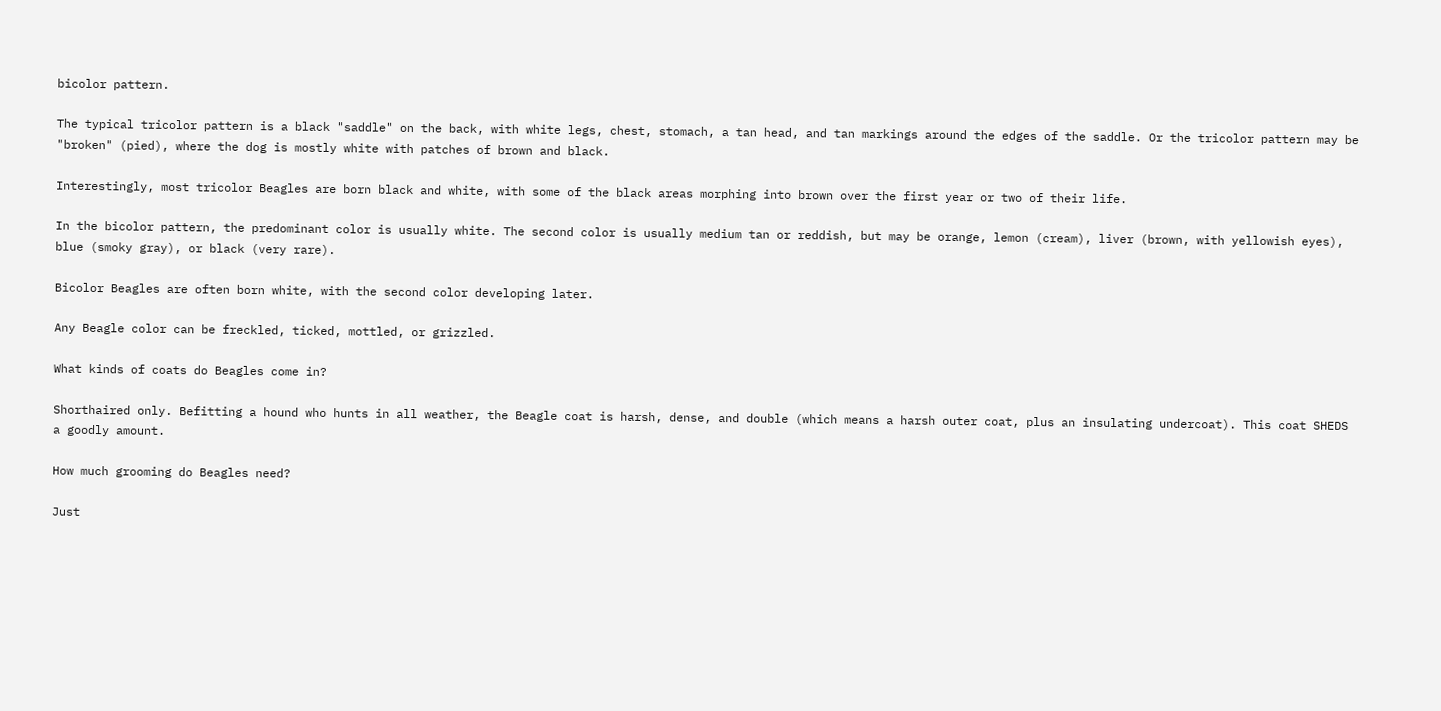bicolor pattern.

The typical tricolor pattern is a black "saddle" on the back, with white legs, chest, stomach, a tan head, and tan markings around the edges of the saddle. Or the tricolor pattern may be "broken" (pied), where the dog is mostly white with patches of brown and black.

Interestingly, most tricolor Beagles are born black and white, with some of the black areas morphing into brown over the first year or two of their life.

In the bicolor pattern, the predominant color is usually white. The second color is usually medium tan or reddish, but may be orange, lemon (cream), liver (brown, with yellowish eyes), blue (smoky gray), or black (very rare).

Bicolor Beagles are often born white, with the second color developing later.

Any Beagle color can be freckled, ticked, mottled, or grizzled.

What kinds of coats do Beagles come in?

Shorthaired only. Befitting a hound who hunts in all weather, the Beagle coat is harsh, dense, and double (which means a harsh outer coat, plus an insulating undercoat). This coat SHEDS a goodly amount.

How much grooming do Beagles need?

Just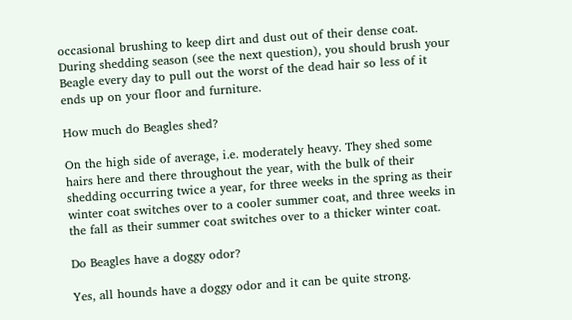occasional brushing to keep dirt and dust out of their dense coat. During shedding season (see the next question), you should brush your Beagle every day to pull out the worst of the dead hair so less of it ends up on your floor and furniture.

How much do Beagles shed?

On the high side of average, i.e. moderately heavy. They shed some hairs here and there throughout the year, with the bulk of their shedding occurring twice a year, for three weeks in the spring as their winter coat switches over to a cooler summer coat, and three weeks in the fall as their summer coat switches over to a thicker winter coat.

Do Beagles have a doggy odor?

Yes, all hounds have a doggy odor and it can be quite strong.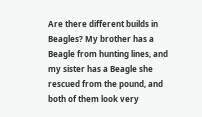Are there different builds in Beagles? My brother has a Beagle from hunting lines, and my sister has a Beagle she rescued from the pound, and both of them look very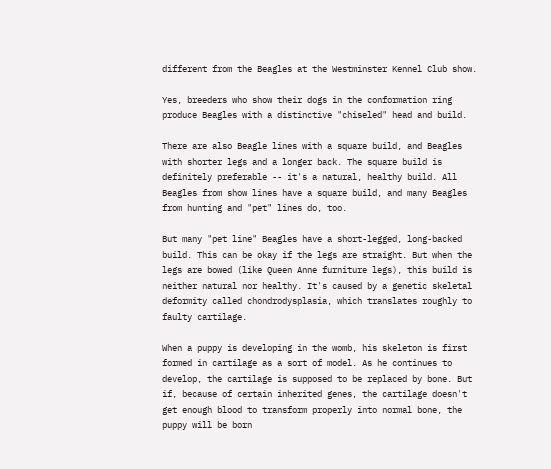different from the Beagles at the Westminster Kennel Club show.

Yes, breeders who show their dogs in the conformation ring produce Beagles with a distinctive "chiseled" head and build.

There are also Beagle lines with a square build, and Beagles with shorter legs and a longer back. The square build is definitely preferable -- it's a natural, healthy build. All Beagles from show lines have a square build, and many Beagles from hunting and "pet" lines do, too.

But many "pet line" Beagles have a short-legged, long-backed build. This can be okay if the legs are straight. But when the legs are bowed (like Queen Anne furniture legs), this build is neither natural nor healthy. It's caused by a genetic skeletal deformity called chondrodysplasia, which translates roughly to faulty cartilage.

When a puppy is developing in the womb, his skeleton is first formed in cartilage as a sort of model. As he continues to develop, the cartilage is supposed to be replaced by bone. But if, because of certain inherited genes, the cartilage doesn't get enough blood to transform properly into normal bone, the puppy will be born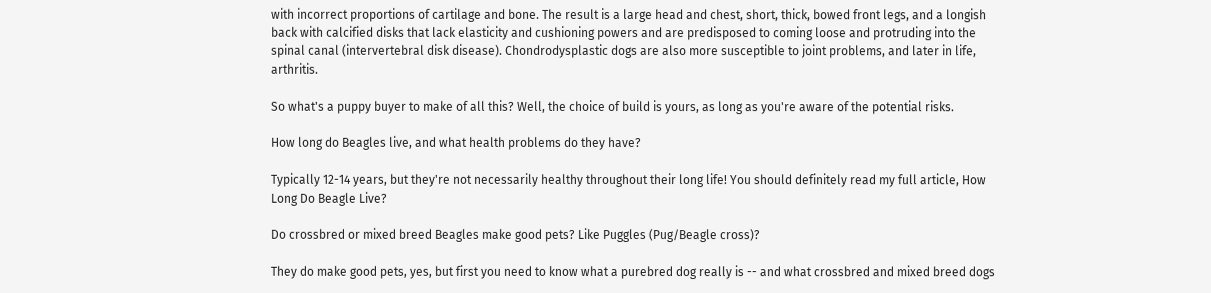with incorrect proportions of cartilage and bone. The result is a large head and chest, short, thick, bowed front legs, and a longish back with calcified disks that lack elasticity and cushioning powers and are predisposed to coming loose and protruding into the spinal canal (intervertebral disk disease). Chondrodysplastic dogs are also more susceptible to joint problems, and later in life, arthritis.

So what's a puppy buyer to make of all this? Well, the choice of build is yours, as long as you're aware of the potential risks.

How long do Beagles live, and what health problems do they have?

Typically 12-14 years, but they're not necessarily healthy throughout their long life! You should definitely read my full article, How Long Do Beagle Live?

Do crossbred or mixed breed Beagles make good pets? Like Puggles (Pug/Beagle cross)?

They do make good pets, yes, but first you need to know what a purebred dog really is -- and what crossbred and mixed breed dogs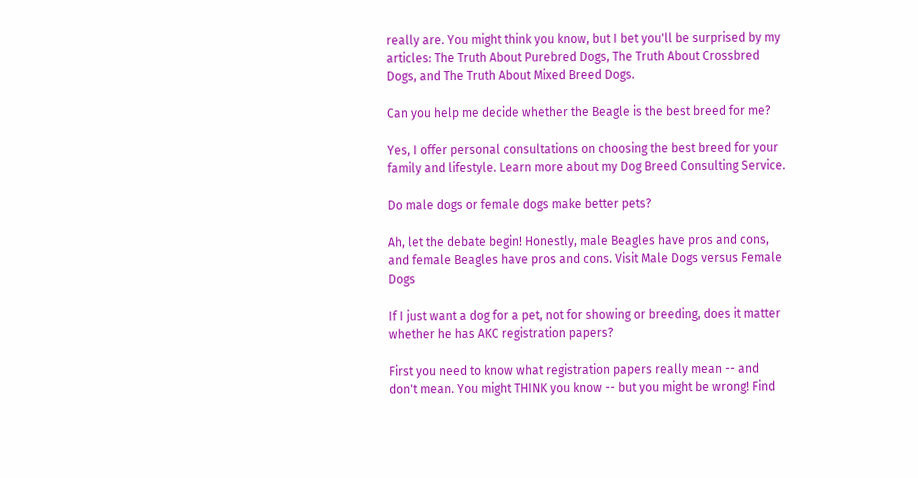really are. You might think you know, but I bet you'll be surprised by my articles: The Truth About Purebred Dogs, The Truth About Crossbred Dogs, and The Truth About Mixed Breed Dogs.

Can you help me decide whether the Beagle is the best breed for me?

Yes, I offer personal consultations on choosing the best breed for your family and lifestyle. Learn more about my Dog Breed Consulting Service.

Do male dogs or female dogs make better pets?

Ah, let the debate begin! Honestly, male Beagles have pros and cons, and female Beagles have pros and cons. Visit Male Dogs versus Female Dogs

If I just want a dog for a pet, not for showing or breeding, does it matter whether he has AKC registration papers?

First you need to know what registration papers really mean -- and don't mean. You might THINK you know -- but you might be wrong! Find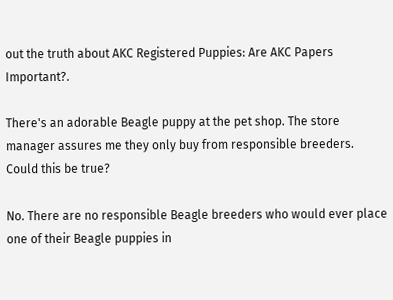out the truth about AKC Registered Puppies: Are AKC Papers Important?.

There's an adorable Beagle puppy at the pet shop. The store manager assures me they only buy from responsible breeders. Could this be true?

No. There are no responsible Beagle breeders who would ever place one of their Beagle puppies in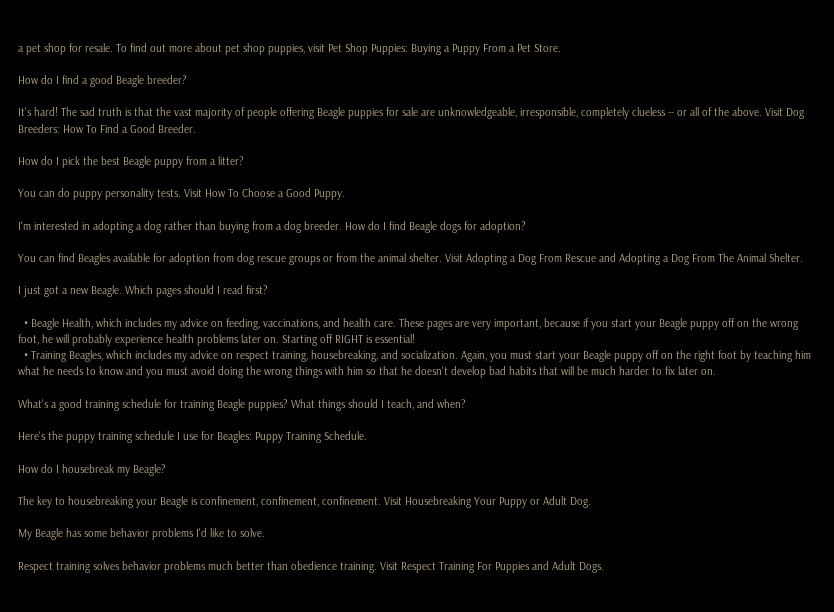a pet shop for resale. To find out more about pet shop puppies, visit Pet Shop Puppies: Buying a Puppy From a Pet Store.

How do I find a good Beagle breeder?

It's hard! The sad truth is that the vast majority of people offering Beagle puppies for sale are unknowledgeable, irresponsible, completely clueless -- or all of the above. Visit Dog Breeders: How To Find a Good Breeder.

How do I pick the best Beagle puppy from a litter?

You can do puppy personality tests. Visit How To Choose a Good Puppy.

I'm interested in adopting a dog rather than buying from a dog breeder. How do I find Beagle dogs for adoption?

You can find Beagles available for adoption from dog rescue groups or from the animal shelter. Visit Adopting a Dog From Rescue and Adopting a Dog From The Animal Shelter.

I just got a new Beagle. Which pages should I read first?

  • Beagle Health, which includes my advice on feeding, vaccinations, and health care. These pages are very important, because if you start your Beagle puppy off on the wrong foot, he will probably experience health problems later on. Starting off RIGHT is essential!
  • Training Beagles, which includes my advice on respect training, housebreaking, and socialization. Again, you must start your Beagle puppy off on the right foot by teaching him what he needs to know and you must avoid doing the wrong things with him so that he doesn't develop bad habits that will be much harder to fix later on.

What's a good training schedule for training Beagle puppies? What things should I teach, and when?

Here's the puppy training schedule I use for Beagles: Puppy Training Schedule.

How do I housebreak my Beagle?

The key to housebreaking your Beagle is confinement, confinement, confinement. Visit Housebreaking Your Puppy or Adult Dog.

My Beagle has some behavior problems I'd like to solve.

Respect training solves behavior problems much better than obedience training. Visit Respect Training For Puppies and Adult Dogs.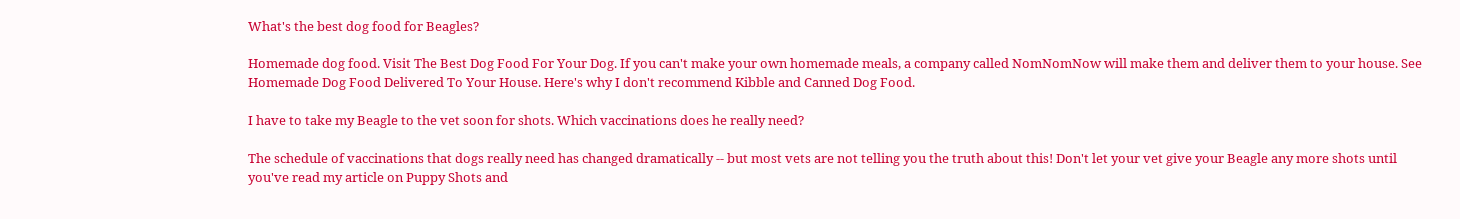What's the best dog food for Beagles?

Homemade dog food. Visit The Best Dog Food For Your Dog. If you can't make your own homemade meals, a company called NomNomNow will make them and deliver them to your house. See Homemade Dog Food Delivered To Your House. Here's why I don't recommend Kibble and Canned Dog Food.

I have to take my Beagle to the vet soon for shots. Which vaccinations does he really need?

The schedule of vaccinations that dogs really need has changed dramatically -- but most vets are not telling you the truth about this! Don't let your vet give your Beagle any more shots until you've read my article on Puppy Shots and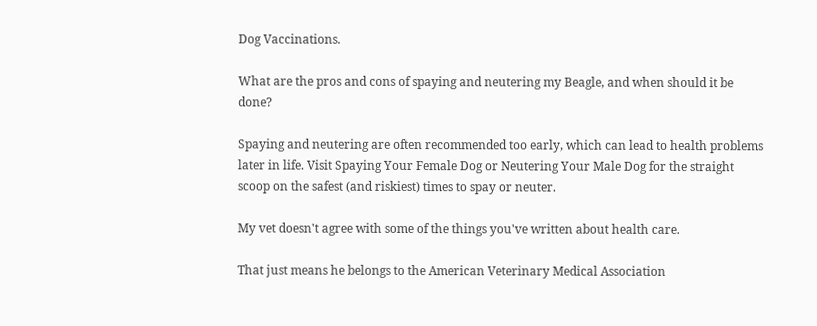Dog Vaccinations.

What are the pros and cons of spaying and neutering my Beagle, and when should it be done?

Spaying and neutering are often recommended too early, which can lead to health problems later in life. Visit Spaying Your Female Dog or Neutering Your Male Dog for the straight scoop on the safest (and riskiest) times to spay or neuter.

My vet doesn't agree with some of the things you've written about health care.

That just means he belongs to the American Veterinary Medical Association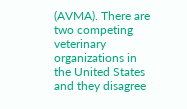(AVMA). There are two competing veterinary organizations in the United States and they disagree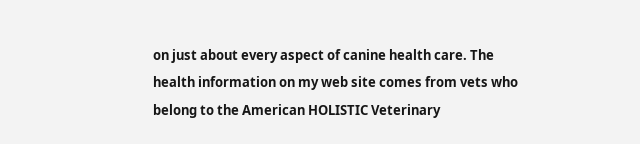on just about every aspect of canine health care. The health information on my web site comes from vets who belong to the American HOLISTIC Veterinary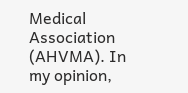Medical Association (AHVMA). In my opinion,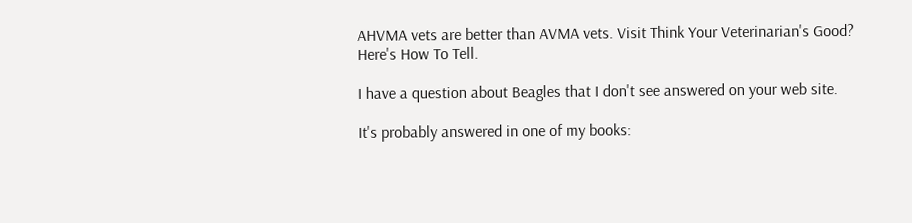AHVMA vets are better than AVMA vets. Visit Think Your Veterinarian's Good? Here's How To Tell.

I have a question about Beagles that I don't see answered on your web site.

It's probably answered in one of my books: